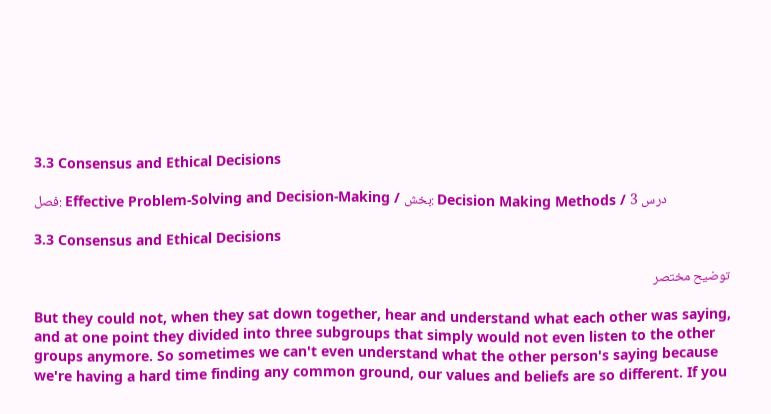3.3 Consensus and Ethical Decisions

فصل: Effective Problem-Solving and Decision-Making / بخش: Decision Making Methods / درس 3

3.3 Consensus and Ethical Decisions

توضیح مختصر

But they could not, when they sat down together, hear and understand what each other was saying, and at one point they divided into three subgroups that simply would not even listen to the other groups anymore. So sometimes we can't even understand what the other person's saying because we're having a hard time finding any common ground, our values and beliefs are so different. If you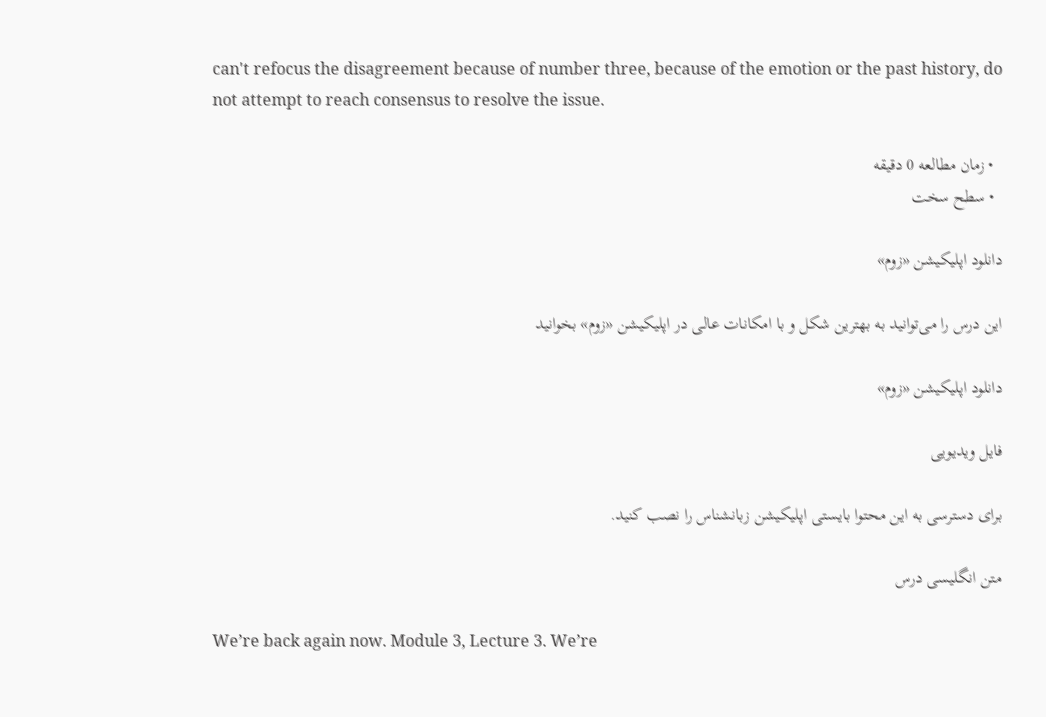can't refocus the disagreement because of number three, because of the emotion or the past history, do not attempt to reach consensus to resolve the issue.

  • زمان مطالعه 0 دقیقه
  • سطح سخت

دانلود اپلیکیشن «زوم»

این درس را می‌توانید به بهترین شکل و با امکانات عالی در اپلیکیشن «زوم» بخوانید

دانلود اپلیکیشن «زوم»

فایل ویدیویی

برای دسترسی به این محتوا بایستی اپلیکیشن زبانشناس را نصب کنید.

متن انگلیسی درس

We’re back again now. Module 3, Lecture 3. We’re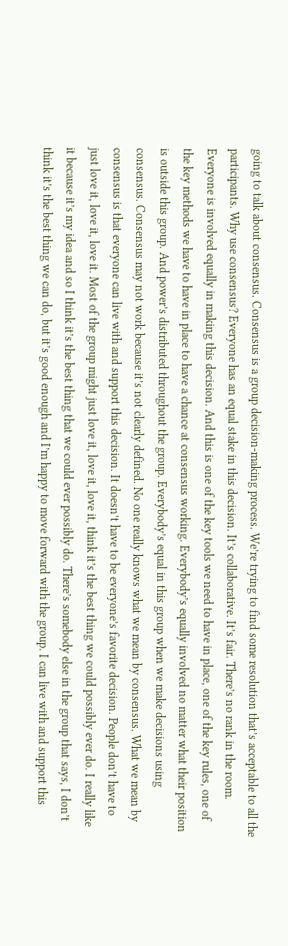going to talk about consensus. Consensus is a group decision-making process. We’re trying to find some resolution that’s acceptable to all the participants. Why use consensus? Everyone has an equal stake in this decision. It’s collaborative. It’s fair. There’s no rank in the room. Everyone is involved equally in making this decision. And this is one of the key tools we need to have in place, one of the key rules, one of the key methods we have to have in place to have a chance at consensus working. Everybody’s equally involved no matter what their position is outside this group. And power’s distributed throughout the group. Everybody’s equal in this group when we make decisions using consensus. Consensus may not work because it’s not clearly defined. No one really knows what we mean by consensus. What we mean by consensus is that everyone can live with and support this decision. It doesn’t have to be everyone’s favorite decision. People don’t have to just love it, love it, love it. Most of the group might just love it, love it, love it, think it’s the best thing we could possibly ever do. I really like it because it’s my idea and so I think it’s the best thing that we could ever possibly do. There’s somebody else in the group that says, I don’t think it’s the best thing we can do, but it’s good enough and I’m happy to move forward with the group. I can live with and support this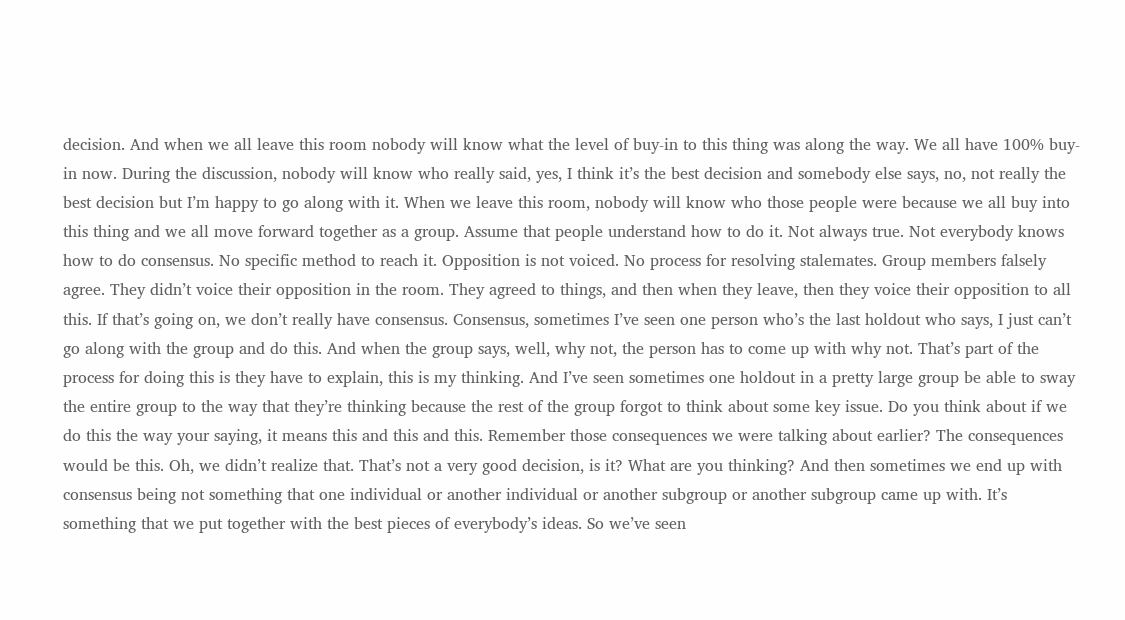decision. And when we all leave this room nobody will know what the level of buy-in to this thing was along the way. We all have 100% buy-in now. During the discussion, nobody will know who really said, yes, I think it’s the best decision and somebody else says, no, not really the best decision but I’m happy to go along with it. When we leave this room, nobody will know who those people were because we all buy into this thing and we all move forward together as a group. Assume that people understand how to do it. Not always true. Not everybody knows how to do consensus. No specific method to reach it. Opposition is not voiced. No process for resolving stalemates. Group members falsely agree. They didn’t voice their opposition in the room. They agreed to things, and then when they leave, then they voice their opposition to all this. If that’s going on, we don’t really have consensus. Consensus, sometimes I’ve seen one person who’s the last holdout who says, I just can’t go along with the group and do this. And when the group says, well, why not, the person has to come up with why not. That’s part of the process for doing this is they have to explain, this is my thinking. And I’ve seen sometimes one holdout in a pretty large group be able to sway the entire group to the way that they’re thinking because the rest of the group forgot to think about some key issue. Do you think about if we do this the way your saying, it means this and this and this. Remember those consequences we were talking about earlier? The consequences would be this. Oh, we didn’t realize that. That’s not a very good decision, is it? What are you thinking? And then sometimes we end up with consensus being not something that one individual or another individual or another subgroup or another subgroup came up with. It’s something that we put together with the best pieces of everybody’s ideas. So we’ve seen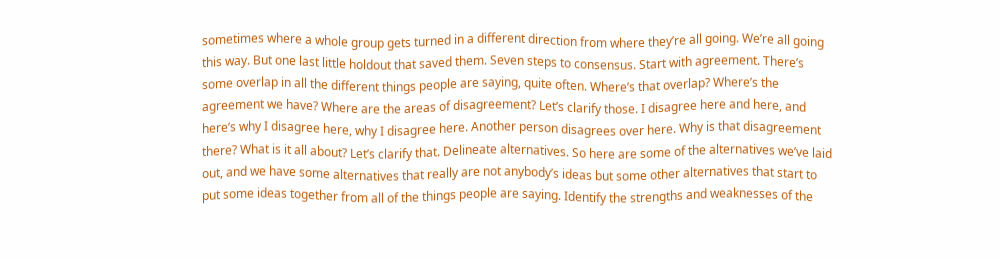sometimes where a whole group gets turned in a different direction from where they’re all going. We’re all going this way. But one last little holdout that saved them. Seven steps to consensus. Start with agreement. There’s some overlap in all the different things people are saying, quite often. Where’s that overlap? Where’s the agreement we have? Where are the areas of disagreement? Let’s clarify those. I disagree here and here, and here’s why I disagree here, why I disagree here. Another person disagrees over here. Why is that disagreement there? What is it all about? Let’s clarify that. Delineate alternatives. So here are some of the alternatives we’ve laid out, and we have some alternatives that really are not anybody’s ideas but some other alternatives that start to put some ideas together from all of the things people are saying. Identify the strengths and weaknesses of the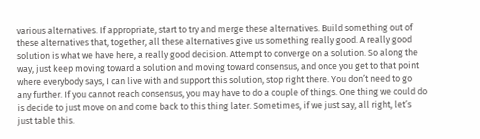various alternatives. If appropriate, start to try and merge these alternatives. Build something out of these alternatives that, together, all these alternatives give us something really good. A really good solution is what we have here, a really good decision. Attempt to converge on a solution. So along the way, just keep moving toward a solution and moving toward consensus, and once you get to that point where everybody says, I can live with and support this solution, stop right there. You don’t need to go any further. If you cannot reach consensus, you may have to do a couple of things. One thing we could do is decide to just move on and come back to this thing later. Sometimes, if we just say, all right, let’s just table this.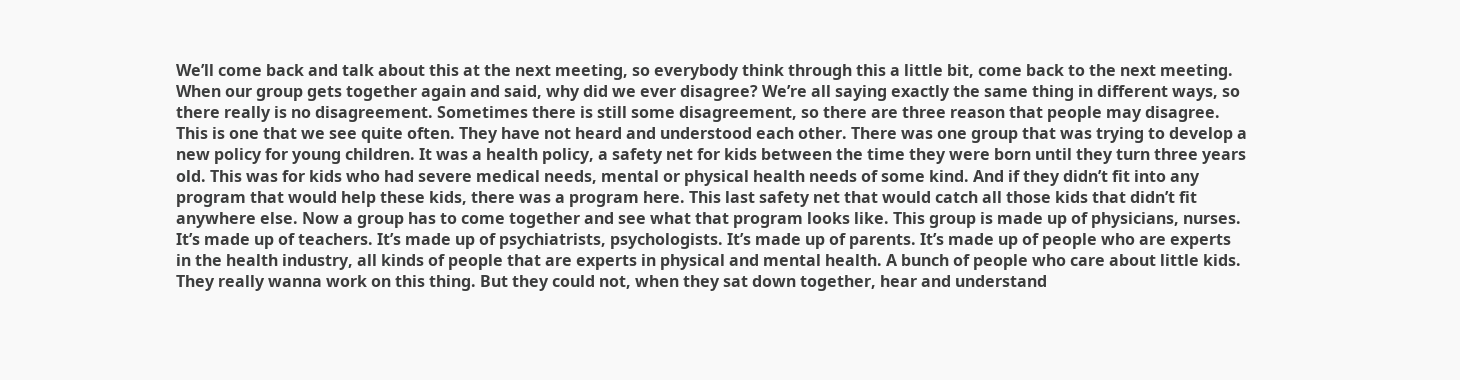We’ll come back and talk about this at the next meeting, so everybody think through this a little bit, come back to the next meeting. When our group gets together again and said, why did we ever disagree? We’re all saying exactly the same thing in different ways, so there really is no disagreement. Sometimes there is still some disagreement, so there are three reason that people may disagree. This is one that we see quite often. They have not heard and understood each other. There was one group that was trying to develop a new policy for young children. It was a health policy, a safety net for kids between the time they were born until they turn three years old. This was for kids who had severe medical needs, mental or physical health needs of some kind. And if they didn’t fit into any program that would help these kids, there was a program here. This last safety net that would catch all those kids that didn’t fit anywhere else. Now a group has to come together and see what that program looks like. This group is made up of physicians, nurses. It’s made up of teachers. It’s made up of psychiatrists, psychologists. It’s made up of parents. It’s made up of people who are experts in the health industry, all kinds of people that are experts in physical and mental health. A bunch of people who care about little kids. They really wanna work on this thing. But they could not, when they sat down together, hear and understand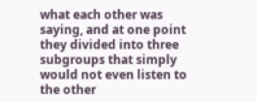what each other was saying, and at one point they divided into three subgroups that simply would not even listen to the other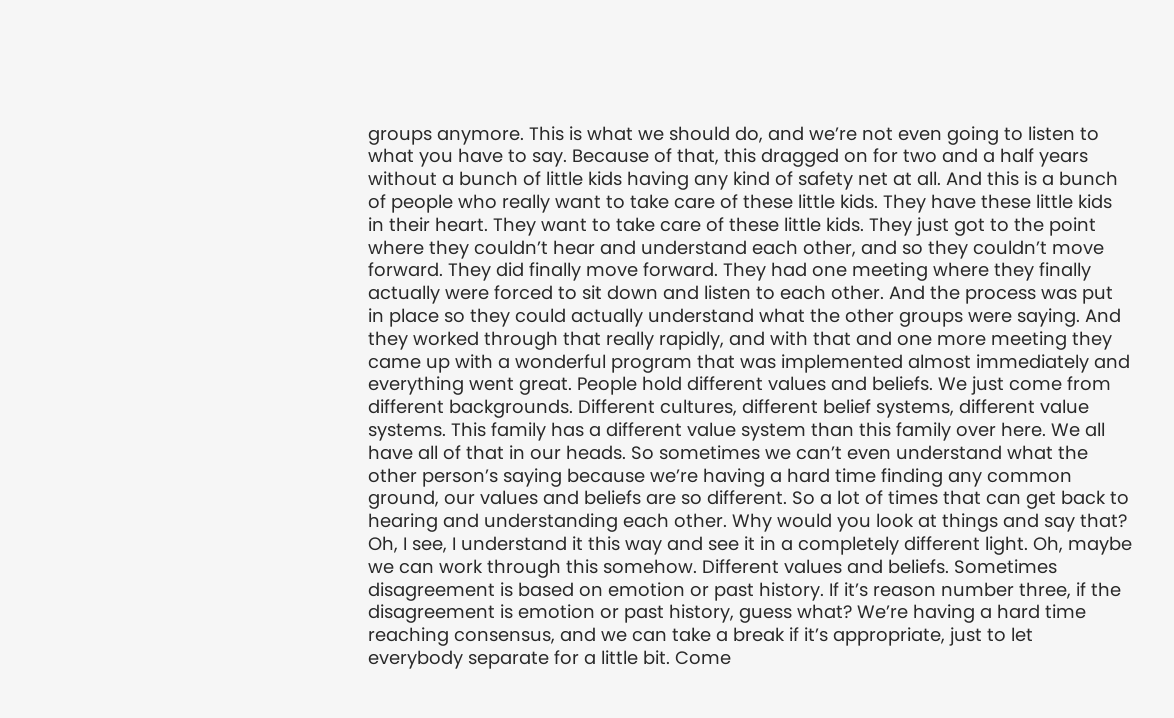groups anymore. This is what we should do, and we’re not even going to listen to what you have to say. Because of that, this dragged on for two and a half years without a bunch of little kids having any kind of safety net at all. And this is a bunch of people who really want to take care of these little kids. They have these little kids in their heart. They want to take care of these little kids. They just got to the point where they couldn’t hear and understand each other, and so they couldn’t move forward. They did finally move forward. They had one meeting where they finally actually were forced to sit down and listen to each other. And the process was put in place so they could actually understand what the other groups were saying. And they worked through that really rapidly, and with that and one more meeting they came up with a wonderful program that was implemented almost immediately and everything went great. People hold different values and beliefs. We just come from different backgrounds. Different cultures, different belief systems, different value systems. This family has a different value system than this family over here. We all have all of that in our heads. So sometimes we can’t even understand what the other person’s saying because we’re having a hard time finding any common ground, our values and beliefs are so different. So a lot of times that can get back to hearing and understanding each other. Why would you look at things and say that? Oh, I see, I understand it this way and see it in a completely different light. Oh, maybe we can work through this somehow. Different values and beliefs. Sometimes disagreement is based on emotion or past history. If it’s reason number three, if the disagreement is emotion or past history, guess what? We’re having a hard time reaching consensus, and we can take a break if it’s appropriate, just to let everybody separate for a little bit. Come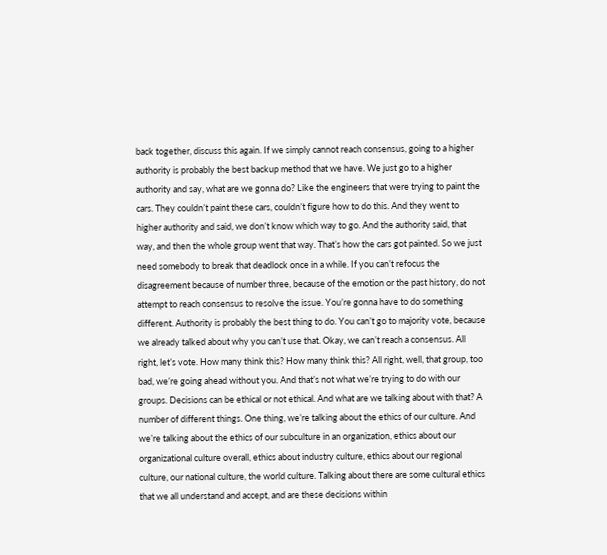back together, discuss this again. If we simply cannot reach consensus, going to a higher authority is probably the best backup method that we have. We just go to a higher authority and say, what are we gonna do? Like the engineers that were trying to paint the cars. They couldn’t paint these cars, couldn’t figure how to do this. And they went to higher authority and said, we don’t know which way to go. And the authority said, that way, and then the whole group went that way. That’s how the cars got painted. So we just need somebody to break that deadlock once in a while. If you can’t refocus the disagreement because of number three, because of the emotion or the past history, do not attempt to reach consensus to resolve the issue. You’re gonna have to do something different. Authority is probably the best thing to do. You can’t go to majority vote, because we already talked about why you can’t use that. Okay, we can’t reach a consensus. All right, let’s vote. How many think this? How many think this? All right, well, that group, too bad, we’re going ahead without you. And that’s not what we’re trying to do with our groups. Decisions can be ethical or not ethical. And what are we talking about with that? A number of different things. One thing, we’re talking about the ethics of our culture. And we’re talking about the ethics of our subculture in an organization, ethics about our organizational culture overall, ethics about industry culture, ethics about our regional culture, our national culture, the world culture. Talking about there are some cultural ethics that we all understand and accept, and are these decisions within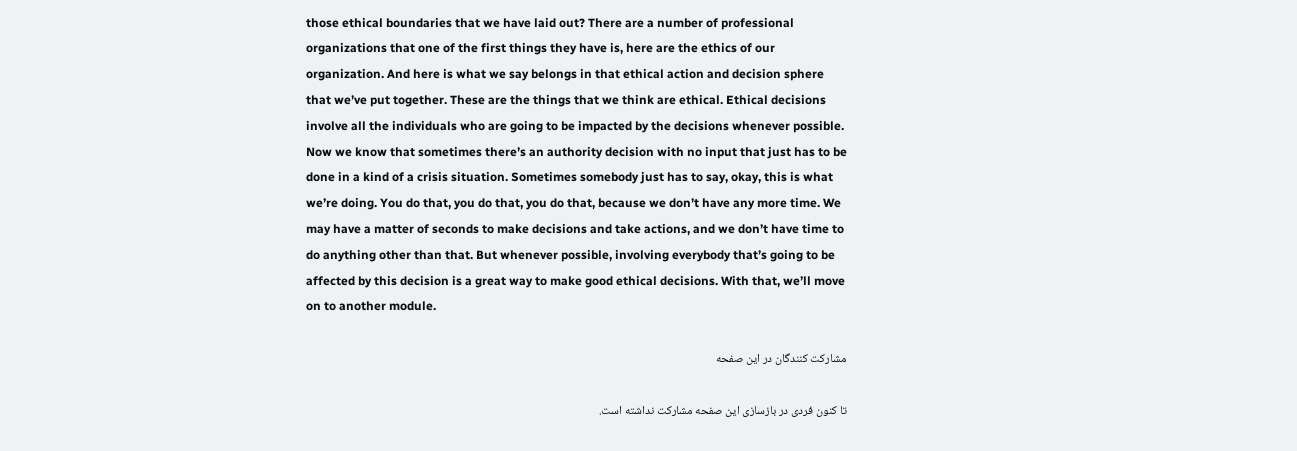those ethical boundaries that we have laid out? There are a number of professional organizations that one of the first things they have is, here are the ethics of our organization. And here is what we say belongs in that ethical action and decision sphere that we’ve put together. These are the things that we think are ethical. Ethical decisions involve all the individuals who are going to be impacted by the decisions whenever possible. Now we know that sometimes there’s an authority decision with no input that just has to be done in a kind of a crisis situation. Sometimes somebody just has to say, okay, this is what we’re doing. You do that, you do that, you do that, because we don’t have any more time. We may have a matter of seconds to make decisions and take actions, and we don’t have time to do anything other than that. But whenever possible, involving everybody that’s going to be affected by this decision is a great way to make good ethical decisions. With that, we’ll move on to another module.

مشارکت کنندگان در این صفحه

تا کنون فردی در بازسازی این صفحه مشارکت نداشته است.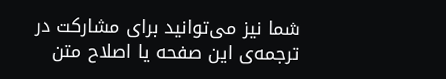شما نیز می‌توانید برای مشارکت در ترجمه‌ی این صفحه یا اصلاح متن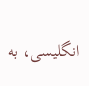انگلیسی، به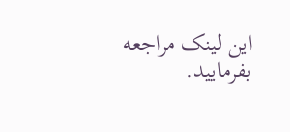این لینک مراجعه بفرمایید.